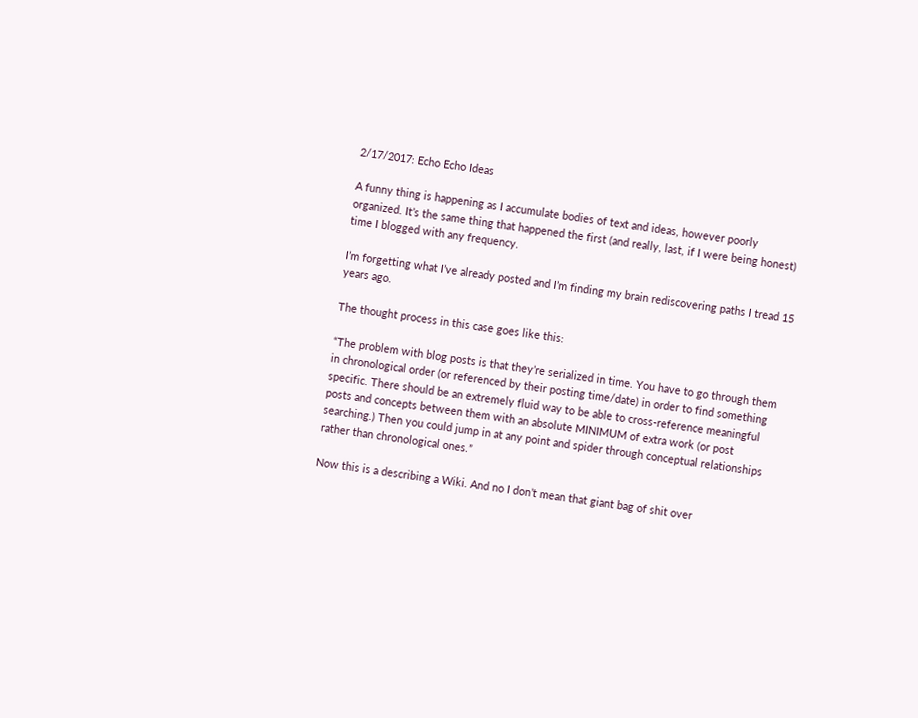2/17/2017: Echo Echo Ideas

A funny thing is happening as I accumulate bodies of text and ideas, however poorly organized. It’s the same thing that happened the first (and really, last, if I were being honest) time I blogged with any frequency.

I’m forgetting what I’ve already posted and I’m finding my brain rediscovering paths I tread 15 years ago.

The thought process in this case goes like this:

“The problem with blog posts is that they’re serialized in time. You have to go through them in chronological order (or referenced by their posting time/date) in order to find something specific. There should be an extremely fluid way to be able to cross-reference meaningful posts and concepts between them with an absolute MINIMUM of extra work (or post searching.) Then you could jump in at any point and spider through conceptual relationships rather than chronological ones.”

Now this is a describing a Wiki. And no I don’t mean that giant bag of shit over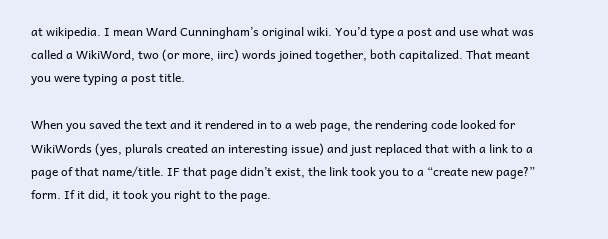at wikipedia. I mean Ward Cunningham’s original wiki. You’d type a post and use what was called a WikiWord, two (or more, iirc) words joined together, both capitalized. That meant you were typing a post title.

When you saved the text and it rendered in to a web page, the rendering code looked for WikiWords (yes, plurals created an interesting issue) and just replaced that with a link to a page of that name/title. IF that page didn’t exist, the link took you to a “create new page?” form. If it did, it took you right to the page.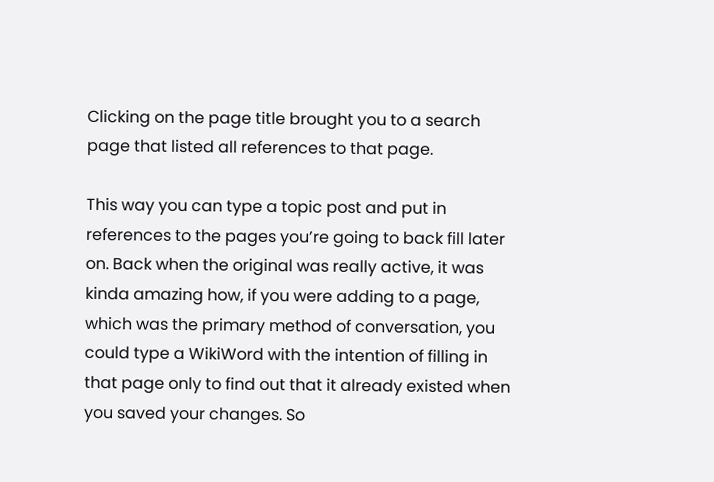Clicking on the page title brought you to a search page that listed all references to that page.

This way you can type a topic post and put in references to the pages you’re going to back fill later on. Back when the original was really active, it was kinda amazing how, if you were adding to a page, which was the primary method of conversation, you could type a WikiWord with the intention of filling in that page only to find out that it already existed when you saved your changes. So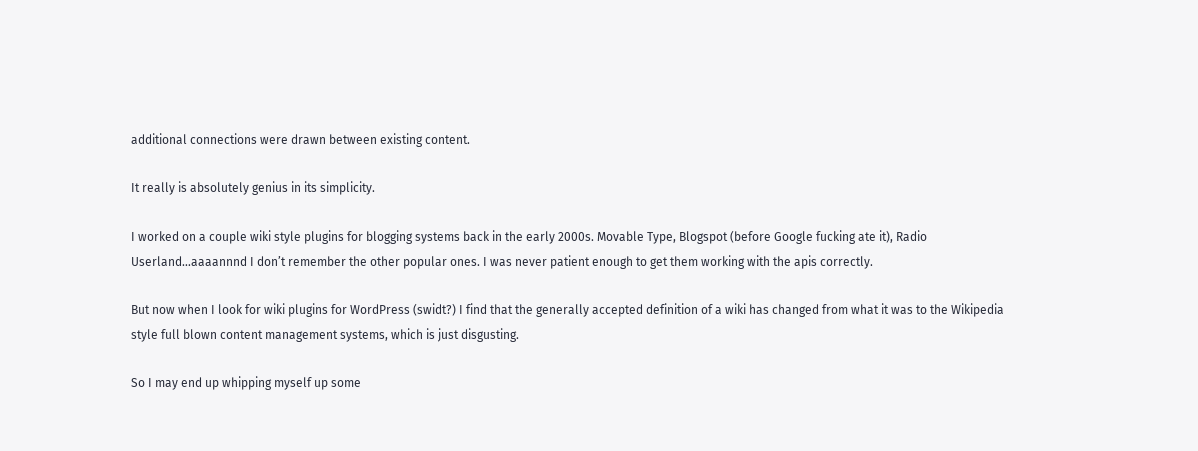additional connections were drawn between existing content.

It really is absolutely genius in its simplicity.

I worked on a couple wiki style plugins for blogging systems back in the early 2000s. Movable Type, Blogspot (before Google fucking ate it), Radio Userland…aaaannnd I don’t remember the other popular ones. I was never patient enough to get them working with the apis correctly.

But now when I look for wiki plugins for WordPress (swidt?) I find that the generally accepted definition of a wiki has changed from what it was to the Wikipedia style full blown content management systems, which is just disgusting.

So I may end up whipping myself up some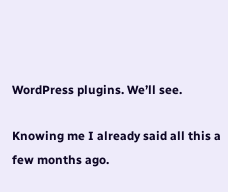WordPress plugins. We’ll see.

Knowing me I already said all this a few months ago.